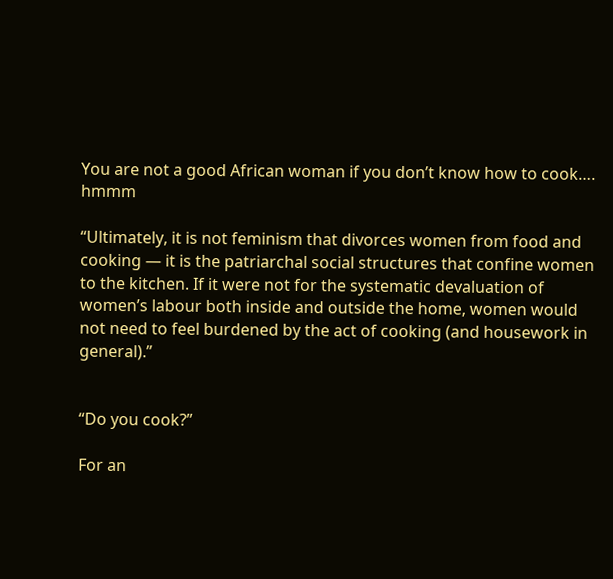You are not a good African woman if you don’t know how to cook…. hmmm

“Ultimately, it is not feminism that divorces women from food and cooking — it is the patriarchal social structures that confine women to the kitchen. If it were not for the systematic devaluation of women’s labour both inside and outside the home, women would not need to feel burdened by the act of cooking (and housework in general).”


“Do you cook?”

For an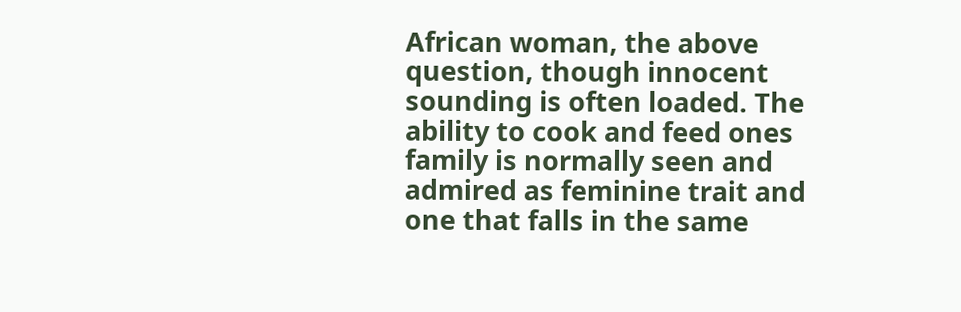African woman, the above question, though innocent sounding is often loaded. The ability to cook and feed ones family is normally seen and admired as feminine trait and one that falls in the same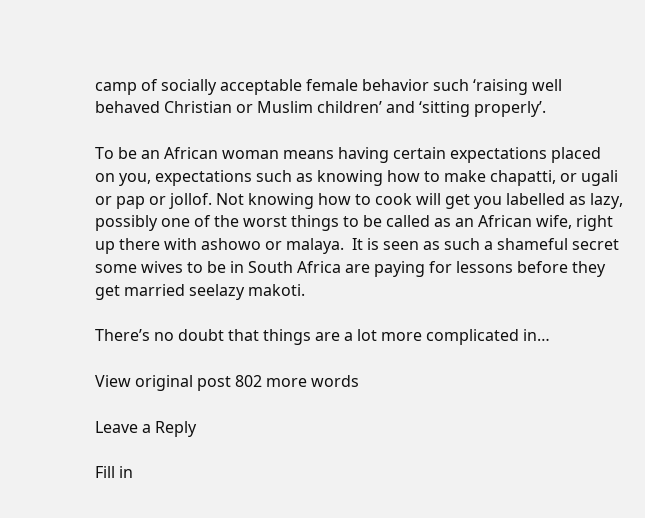camp of socially acceptable female behavior such ‘raising well behaved Christian or Muslim children’ and ‘sitting properly’.

To be an African woman means having certain expectations placed on you, expectations such as knowing how to make chapatti, or ugali or pap or jollof. Not knowing how to cook will get you labelled as lazy, possibly one of the worst things to be called as an African wife, right up there with ashowo or malaya.  It is seen as such a shameful secret some wives to be in South Africa are paying for lessons before they get married seelazy makoti.

There’s no doubt that things are a lot more complicated in…

View original post 802 more words

Leave a Reply

Fill in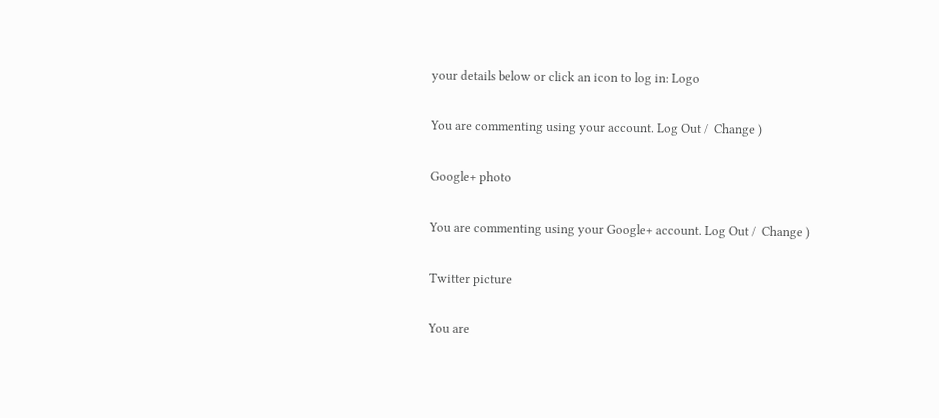your details below or click an icon to log in: Logo

You are commenting using your account. Log Out /  Change )

Google+ photo

You are commenting using your Google+ account. Log Out /  Change )

Twitter picture

You are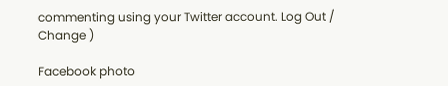commenting using your Twitter account. Log Out /  Change )

Facebook photo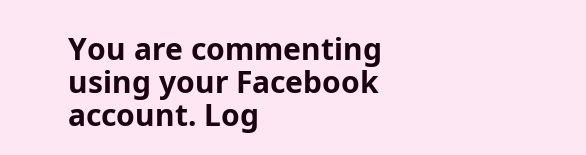You are commenting using your Facebook account. Log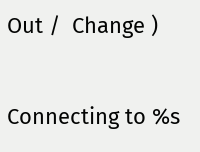Out /  Change )


Connecting to %s